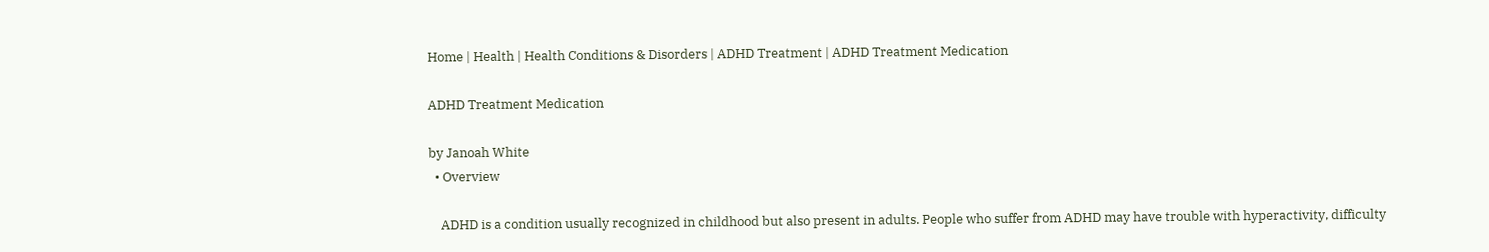Home | Health | Health Conditions & Disorders | ADHD Treatment | ADHD Treatment Medication

ADHD Treatment Medication

by Janoah White
  • Overview

    ADHD is a condition usually recognized in childhood but also present in adults. People who suffer from ADHD may have trouble with hyperactivity, difficulty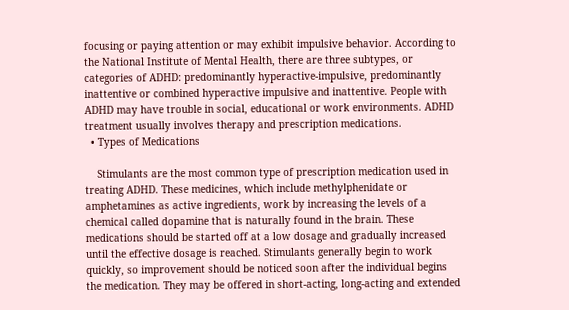focusing or paying attention or may exhibit impulsive behavior. According to the National Institute of Mental Health, there are three subtypes, or categories of ADHD: predominantly hyperactive-impulsive, predominantly inattentive or combined hyperactive impulsive and inattentive. People with ADHD may have trouble in social, educational or work environments. ADHD treatment usually involves therapy and prescription medications.
  • Types of Medications

    Stimulants are the most common type of prescription medication used in treating ADHD. These medicines, which include methylphenidate or amphetamines as active ingredients, work by increasing the levels of a chemical called dopamine that is naturally found in the brain. These medications should be started off at a low dosage and gradually increased until the effective dosage is reached. Stimulants generally begin to work quickly, so improvement should be noticed soon after the individual begins the medication. They may be offered in short-acting, long-acting and extended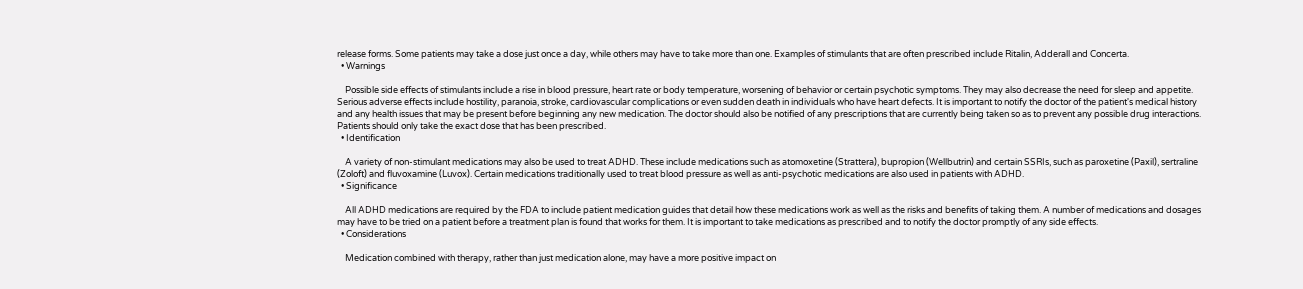release forms. Some patients may take a dose just once a day, while others may have to take more than one. Examples of stimulants that are often prescribed include Ritalin, Adderall and Concerta.
  • Warnings

    Possible side effects of stimulants include a rise in blood pressure, heart rate or body temperature, worsening of behavior or certain psychotic symptoms. They may also decrease the need for sleep and appetite. Serious adverse effects include hostility, paranoia, stroke, cardiovascular complications or even sudden death in individuals who have heart defects. It is important to notify the doctor of the patient's medical history and any health issues that may be present before beginning any new medication. The doctor should also be notified of any prescriptions that are currently being taken so as to prevent any possible drug interactions. Patients should only take the exact dose that has been prescribed.
  • Identification

    A variety of non-stimulant medications may also be used to treat ADHD. These include medications such as atomoxetine (Strattera), bupropion (Wellbutrin) and certain SSRIs, such as paroxetine (Paxil), sertraline (Zoloft) and fluvoxamine (Luvox). Certain medications traditionally used to treat blood pressure as well as anti-psychotic medications are also used in patients with ADHD.
  • Significance

    All ADHD medications are required by the FDA to include patient medication guides that detail how these medications work as well as the risks and benefits of taking them. A number of medications and dosages may have to be tried on a patient before a treatment plan is found that works for them. It is important to take medications as prescribed and to notify the doctor promptly of any side effects.
  • Considerations

    Medication combined with therapy, rather than just medication alone, may have a more positive impact on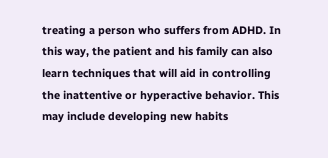treating a person who suffers from ADHD. In this way, the patient and his family can also learn techniques that will aid in controlling the inattentive or hyperactive behavior. This may include developing new habits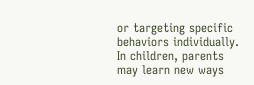or targeting specific behaviors individually. In children, parents may learn new ways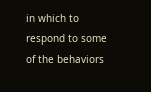in which to respond to some of the behaviors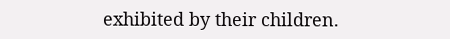exhibited by their children.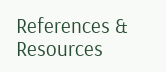References & Resources